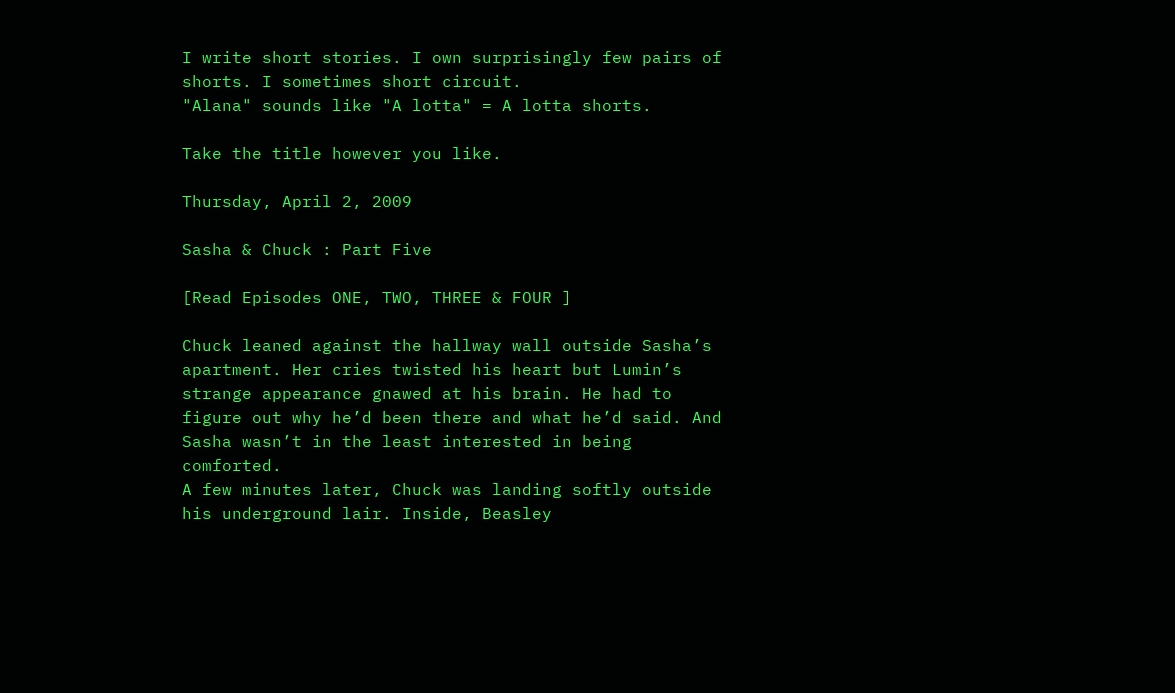I write short stories. I own surprisingly few pairs of shorts. I sometimes short circuit.
"Alana" sounds like "A lotta" = A lotta shorts.

Take the title however you like.

Thursday, April 2, 2009

Sasha & Chuck : Part Five

[Read Episodes ONE, TWO, THREE & FOUR ]

Chuck leaned against the hallway wall outside Sasha’s apartment. Her cries twisted his heart but Lumin’s strange appearance gnawed at his brain. He had to figure out why he’d been there and what he’d said. And Sasha wasn’t in the least interested in being comforted.
A few minutes later, Chuck was landing softly outside his underground lair. Inside, Beasley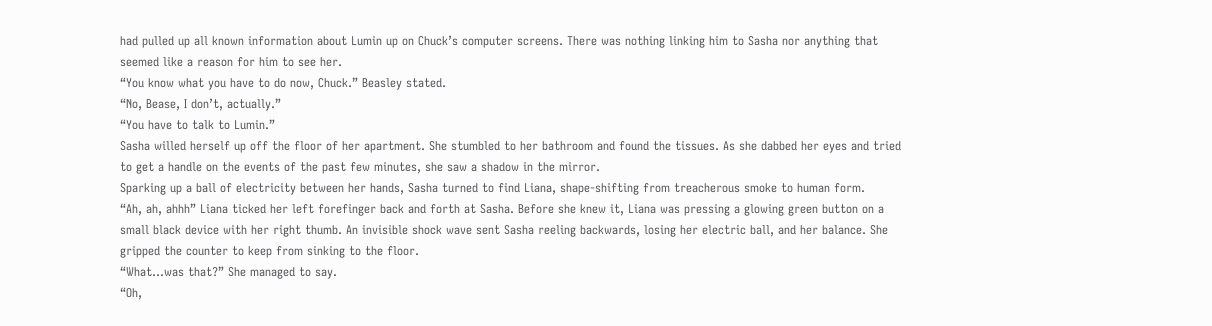had pulled up all known information about Lumin up on Chuck’s computer screens. There was nothing linking him to Sasha nor anything that seemed like a reason for him to see her.
“You know what you have to do now, Chuck.” Beasley stated.
“No, Bease, I don’t, actually.”
“You have to talk to Lumin.”
Sasha willed herself up off the floor of her apartment. She stumbled to her bathroom and found the tissues. As she dabbed her eyes and tried to get a handle on the events of the past few minutes, she saw a shadow in the mirror.
Sparking up a ball of electricity between her hands, Sasha turned to find Liana, shape-shifting from treacherous smoke to human form.
“Ah, ah, ahhh” Liana ticked her left forefinger back and forth at Sasha. Before she knew it, Liana was pressing a glowing green button on a small black device with her right thumb. An invisible shock wave sent Sasha reeling backwards, losing her electric ball, and her balance. She gripped the counter to keep from sinking to the floor.
“What…was that?” She managed to say.
“Oh,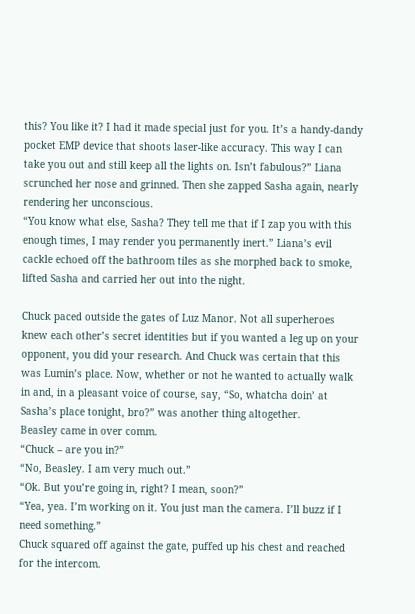this? You like it? I had it made special just for you. It’s a handy-dandy pocket EMP device that shoots laser-like accuracy. This way I can take you out and still keep all the lights on. Isn’t fabulous?” Liana scrunched her nose and grinned. Then she zapped Sasha again, nearly rendering her unconscious.
“You know what else, Sasha? They tell me that if I zap you with this enough times, I may render you permanently inert.” Liana’s evil cackle echoed off the bathroom tiles as she morphed back to smoke, lifted Sasha and carried her out into the night.

Chuck paced outside the gates of Luz Manor. Not all superheroes knew each other’s secret identities but if you wanted a leg up on your opponent, you did your research. And Chuck was certain that this was Lumin’s place. Now, whether or not he wanted to actually walk in and, in a pleasant voice of course, say, “So, whatcha doin’ at Sasha’s place tonight, bro?” was another thing altogether.
Beasley came in over comm.
“Chuck – are you in?”
“No, Beasley. I am very much out.”
“Ok. But you’re going in, right? I mean, soon?”
“Yea, yea. I’m working on it. You just man the camera. I’ll buzz if I need something.”
Chuck squared off against the gate, puffed up his chest and reached for the intercom.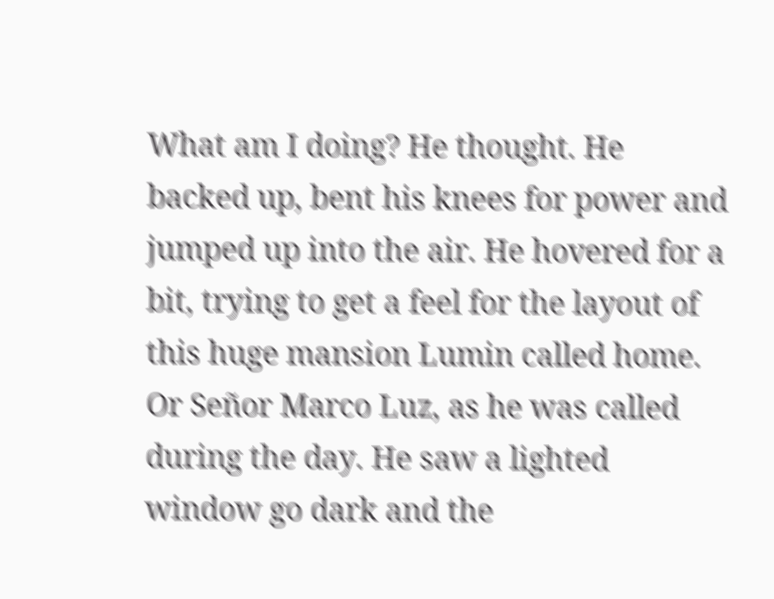What am I doing? He thought. He backed up, bent his knees for power and jumped up into the air. He hovered for a bit, trying to get a feel for the layout of this huge mansion Lumin called home. Or Señor Marco Luz, as he was called during the day. He saw a lighted window go dark and the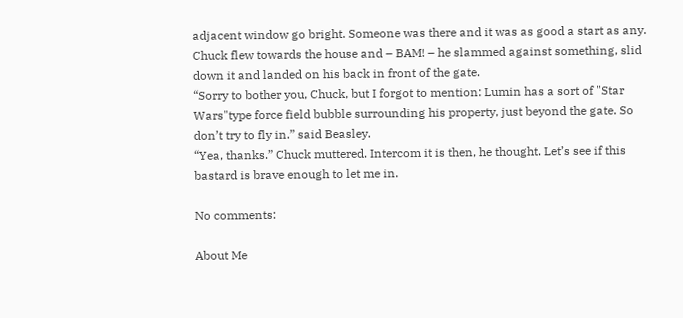adjacent window go bright. Someone was there and it was as good a start as any.
Chuck flew towards the house and – BAM! – he slammed against something, slid down it and landed on his back in front of the gate.
“Sorry to bother you, Chuck, but I forgot to mention: Lumin has a sort of "Star Wars"type force field bubble surrounding his property, just beyond the gate. So don’t try to fly in.” said Beasley.
“Yea, thanks.” Chuck muttered. Intercom it is then, he thought. Let’s see if this bastard is brave enough to let me in.

No comments:

About Me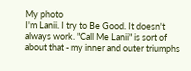My photo
I'm Lanii. I try to Be Good. It doesn't always work. "Call Me Lanii" is sort of about that - my inner and outer triumphs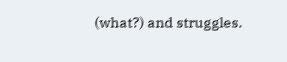(what?) and struggles.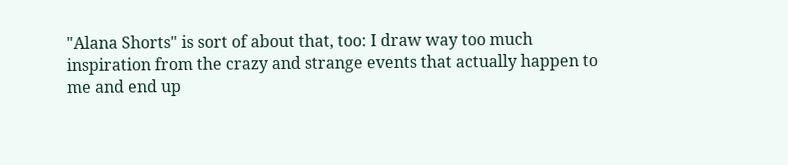"Alana Shorts" is sort of about that, too: I draw way too much inspiration from the crazy and strange events that actually happen to me and end up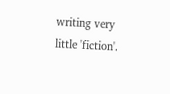writing very little 'fiction'.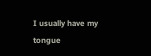I usually have my tongue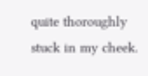quite thoroughly stuck in my cheek.